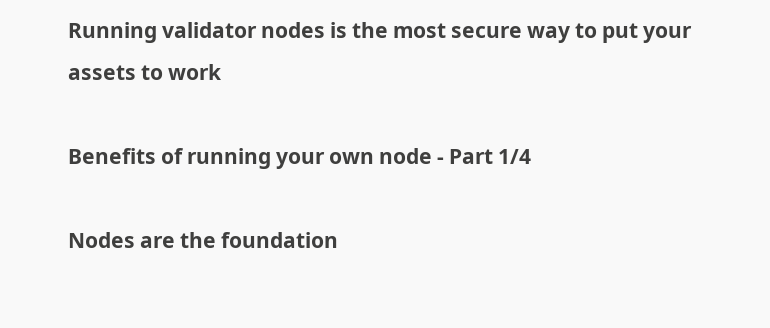Running validator nodes is the most secure way to put your assets to work

Benefits of running your own node - Part 1/4

Nodes are the foundation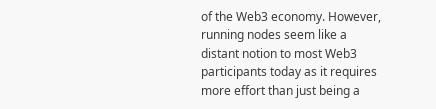of the Web3 economy. However, running nodes seem like a distant notion to most Web3 participants today as it requires more effort than just being a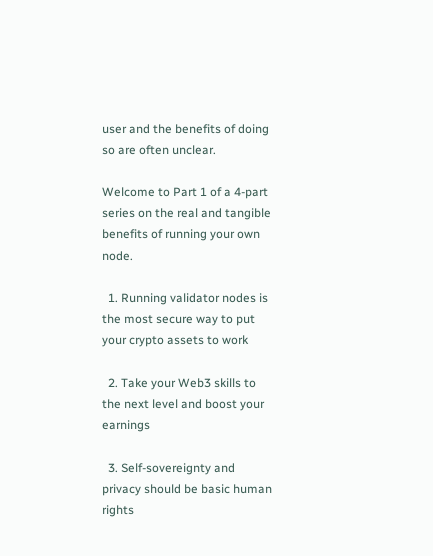user and the benefits of doing so are often unclear.

Welcome to Part 1 of a 4-part series on the real and tangible benefits of running your own node.

  1. Running validator nodes is the most secure way to put your crypto assets to work

  2. Take your Web3 skills to the next level and boost your earnings

  3. Self-sovereignty and privacy should be basic human rights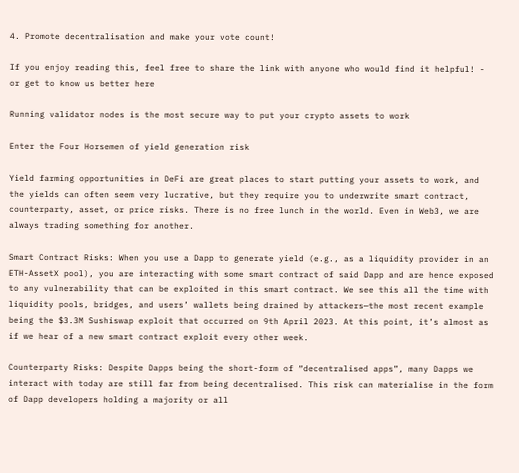4. Promote decentralisation and make your vote count!

If you enjoy reading this, feel free to share the link with anyone who would find it helpful! - or get to know us better here

Running validator nodes is the most secure way to put your crypto assets to work

Enter the Four Horsemen of yield generation risk

Yield farming opportunities in DeFi are great places to start putting your assets to work, and the yields can often seem very lucrative, but they require you to underwrite smart contract, counterparty, asset, or price risks. There is no free lunch in the world. Even in Web3, we are always trading something for another.

Smart Contract Risks: When you use a Dapp to generate yield (e.g., as a liquidity provider in an ETH-AssetX pool), you are interacting with some smart contract of said Dapp and are hence exposed to any vulnerability that can be exploited in this smart contract. We see this all the time with liquidity pools, bridges, and users’ wallets being drained by attackers—the most recent example being the $3.3M Sushiswap exploit that occurred on 9th April 2023. At this point, it’s almost as if we hear of a new smart contract exploit every other week.

Counterparty Risks: Despite Dapps being the short-form of “decentralised apps”, many Dapps we interact with today are still far from being decentralised. This risk can materialise in the form of Dapp developers holding a majority or all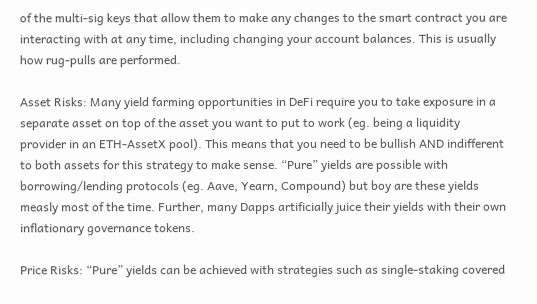of the multi-sig keys that allow them to make any changes to the smart contract you are interacting with at any time, including changing your account balances. This is usually how rug-pulls are performed.

Asset Risks: Many yield farming opportunities in DeFi require you to take exposure in a separate asset on top of the asset you want to put to work (eg. being a liquidity provider in an ETH-AssetX pool). This means that you need to be bullish AND indifferent to both assets for this strategy to make sense. “Pure” yields are possible with borrowing/lending protocols (eg. Aave, Yearn, Compound) but boy are these yields measly most of the time. Further, many Dapps artificially juice their yields with their own inflationary governance tokens.

Price Risks: “Pure” yields can be achieved with strategies such as single-staking covered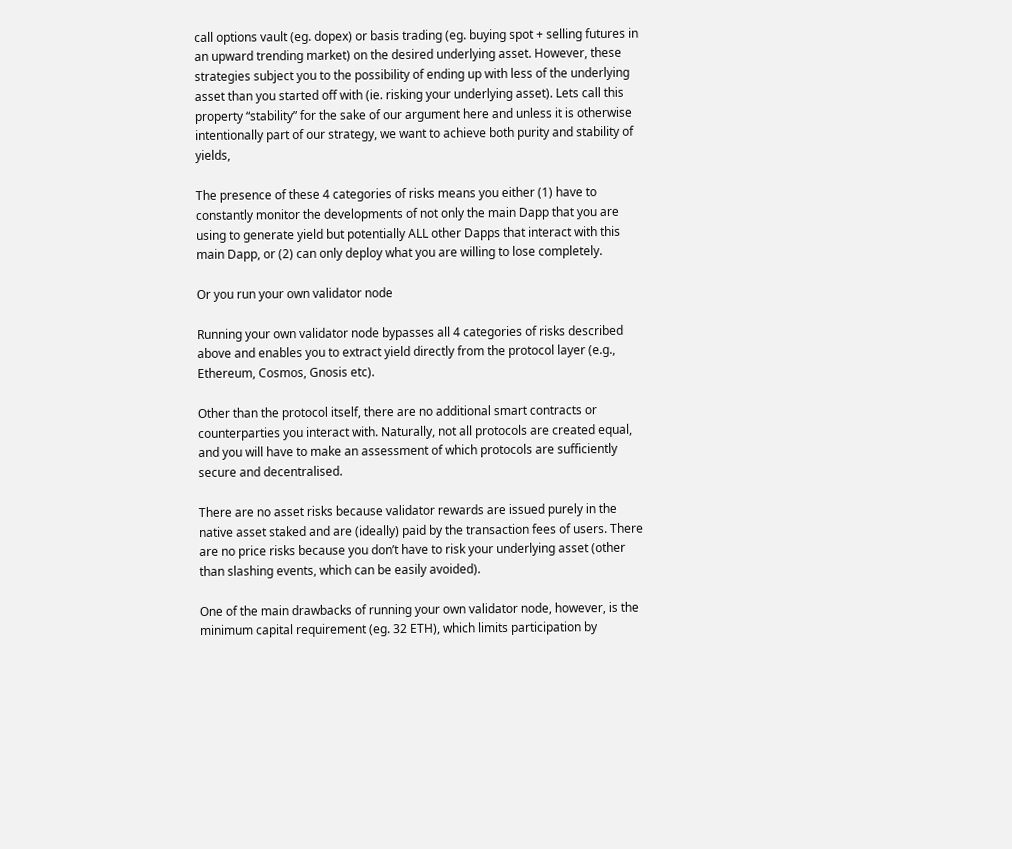call options vault (eg. dopex) or basis trading (eg. buying spot + selling futures in an upward trending market) on the desired underlying asset. However, these strategies subject you to the possibility of ending up with less of the underlying asset than you started off with (ie. risking your underlying asset). Lets call this property “stability” for the sake of our argument here and unless it is otherwise intentionally part of our strategy, we want to achieve both purity and stability of yields,

The presence of these 4 categories of risks means you either (1) have to constantly monitor the developments of not only the main Dapp that you are using to generate yield but potentially ALL other Dapps that interact with this main Dapp, or (2) can only deploy what you are willing to lose completely.

Or you run your own validator node

Running your own validator node bypasses all 4 categories of risks described above and enables you to extract yield directly from the protocol layer (e.g., Ethereum, Cosmos, Gnosis etc).

Other than the protocol itself, there are no additional smart contracts or counterparties you interact with. Naturally, not all protocols are created equal, and you will have to make an assessment of which protocols are sufficiently secure and decentralised.

There are no asset risks because validator rewards are issued purely in the native asset staked and are (ideally) paid by the transaction fees of users. There are no price risks because you don’t have to risk your underlying asset (other than slashing events, which can be easily avoided).

One of the main drawbacks of running your own validator node, however, is the minimum capital requirement (eg. 32 ETH), which limits participation by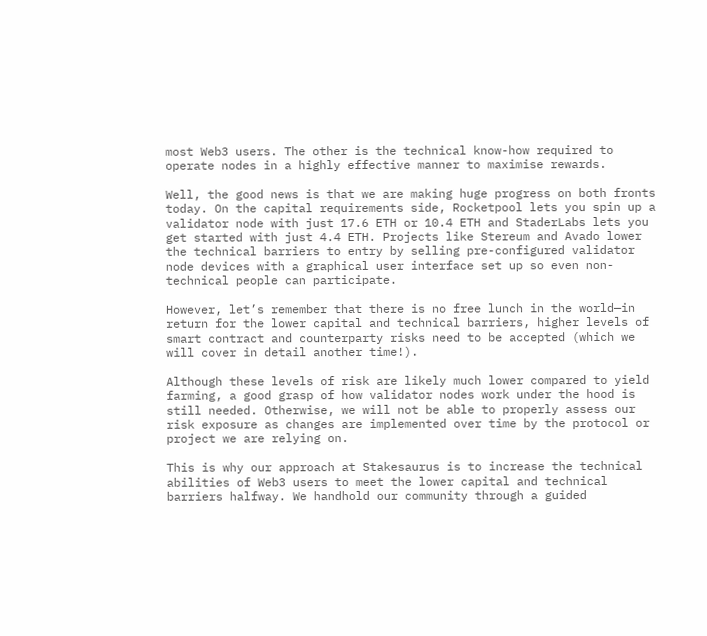most Web3 users. The other is the technical know-how required to operate nodes in a highly effective manner to maximise rewards.

Well, the good news is that we are making huge progress on both fronts today. On the capital requirements side, Rocketpool lets you spin up a validator node with just 17.6 ETH or 10.4 ETH and StaderLabs lets you get started with just 4.4 ETH. Projects like Stereum and Avado lower the technical barriers to entry by selling pre-configured validator node devices with a graphical user interface set up so even non-technical people can participate.

However, let’s remember that there is no free lunch in the world—in return for the lower capital and technical barriers, higher levels of smart contract and counterparty risks need to be accepted (which we will cover in detail another time!).

Although these levels of risk are likely much lower compared to yield farming, a good grasp of how validator nodes work under the hood is still needed. Otherwise, we will not be able to properly assess our risk exposure as changes are implemented over time by the protocol or project we are relying on.

This is why our approach at Stakesaurus is to increase the technical abilities of Web3 users to meet the lower capital and technical barriers halfway. We handhold our community through a guided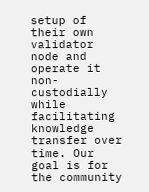setup of their own validator node and operate it non-custodially while facilitating knowledge transfer over time. Our goal is for the community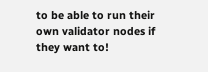to be able to run their own validator nodes if they want to!